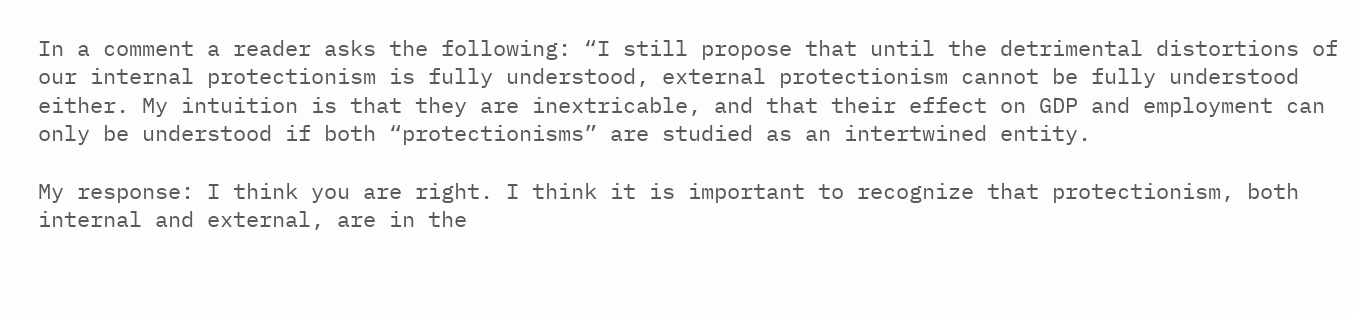In a comment a reader asks the following: “I still propose that until the detrimental distortions of our internal protectionism is fully understood, external protectionism cannot be fully understood either. My intuition is that they are inextricable, and that their effect on GDP and employment can only be understood if both “protectionisms” are studied as an intertwined entity.

My response: I think you are right. I think it is important to recognize that protectionism, both internal and external, are in the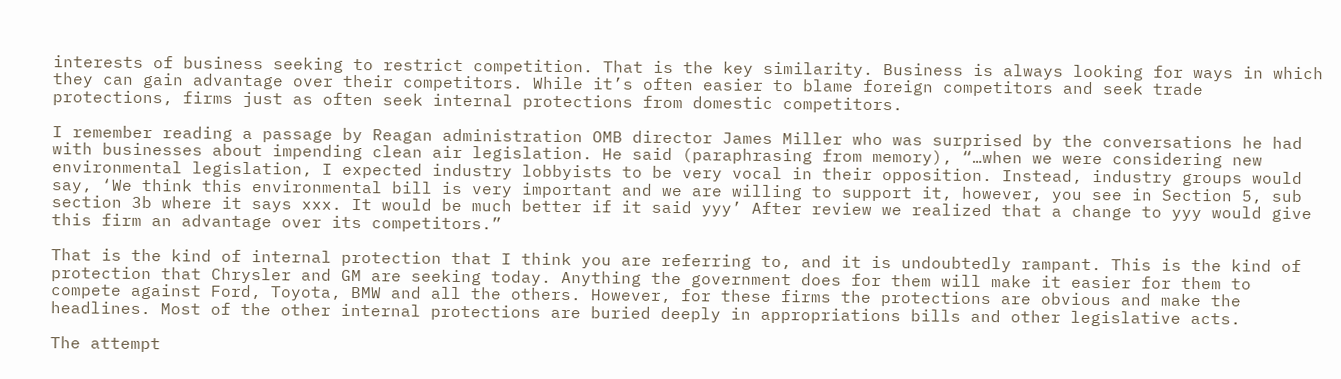interests of business seeking to restrict competition. That is the key similarity. Business is always looking for ways in which they can gain advantage over their competitors. While it’s often easier to blame foreign competitors and seek trade protections, firms just as often seek internal protections from domestic competitors.

I remember reading a passage by Reagan administration OMB director James Miller who was surprised by the conversations he had with businesses about impending clean air legislation. He said (paraphrasing from memory), “…when we were considering new environmental legislation, I expected industry lobbyists to be very vocal in their opposition. Instead, industry groups would say, ‘We think this environmental bill is very important and we are willing to support it, however, you see in Section 5, sub section 3b where it says xxx. It would be much better if it said yyy’ After review we realized that a change to yyy would give this firm an advantage over its competitors.”

That is the kind of internal protection that I think you are referring to, and it is undoubtedly rampant. This is the kind of protection that Chrysler and GM are seeking today. Anything the government does for them will make it easier for them to compete against Ford, Toyota, BMW and all the others. However, for these firms the protections are obvious and make the headlines. Most of the other internal protections are buried deeply in appropriations bills and other legislative acts.

The attempt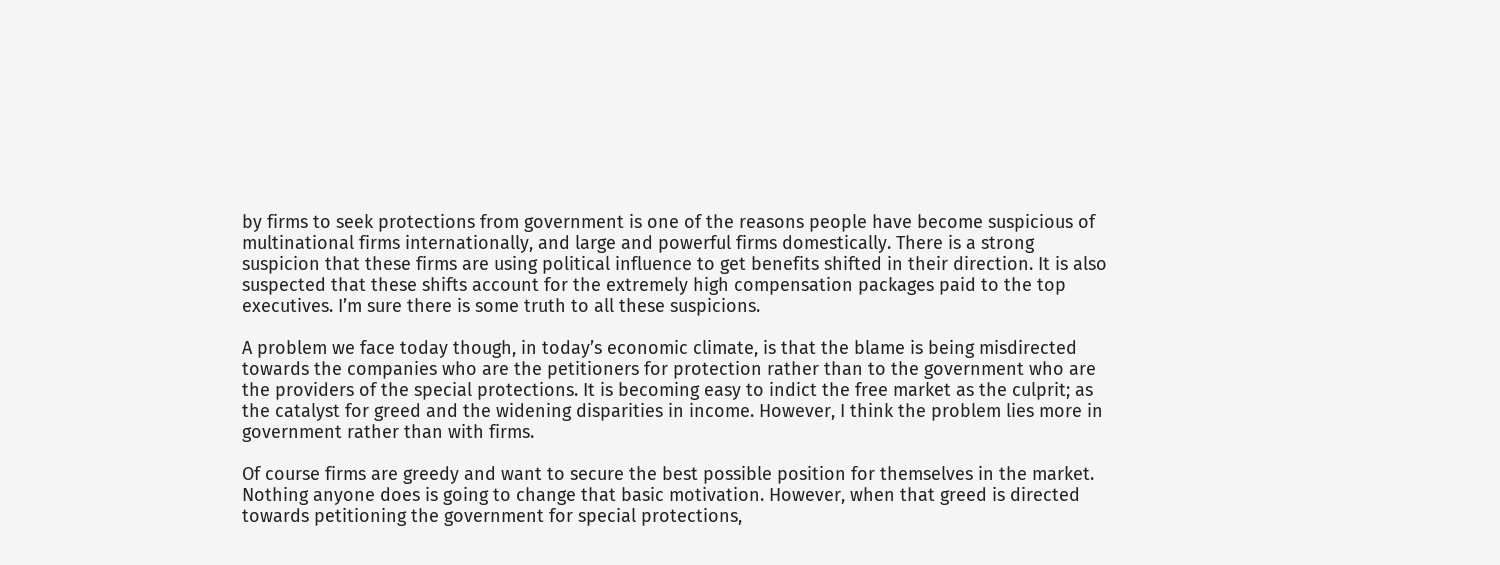by firms to seek protections from government is one of the reasons people have become suspicious of multinational firms internationally, and large and powerful firms domestically. There is a strong suspicion that these firms are using political influence to get benefits shifted in their direction. It is also suspected that these shifts account for the extremely high compensation packages paid to the top executives. I’m sure there is some truth to all these suspicions.

A problem we face today though, in today’s economic climate, is that the blame is being misdirected towards the companies who are the petitioners for protection rather than to the government who are the providers of the special protections. It is becoming easy to indict the free market as the culprit; as the catalyst for greed and the widening disparities in income. However, I think the problem lies more in government rather than with firms.

Of course firms are greedy and want to secure the best possible position for themselves in the market. Nothing anyone does is going to change that basic motivation. However, when that greed is directed towards petitioning the government for special protections,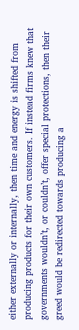either externally or internally, then time and energy is shifted from producing products for their own customers. If instead firms knew that governments wouldn’t, or couldn’t, offer special protections, then their greed would be redirected towards producing a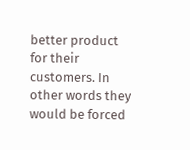better product for their customers. In other words they would be forced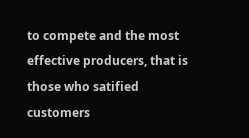to compete and the most effective producers, that is those who satified customers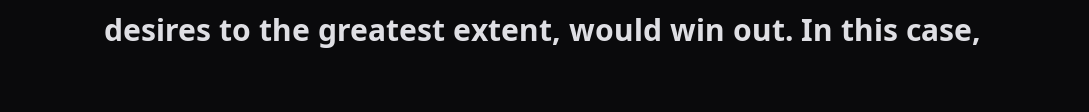desires to the greatest extent, would win out. In this case,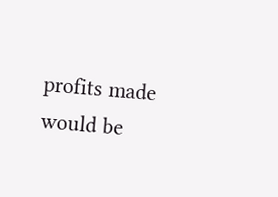profits made would be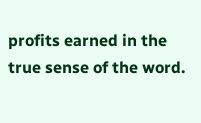profits earned in the true sense of the word.